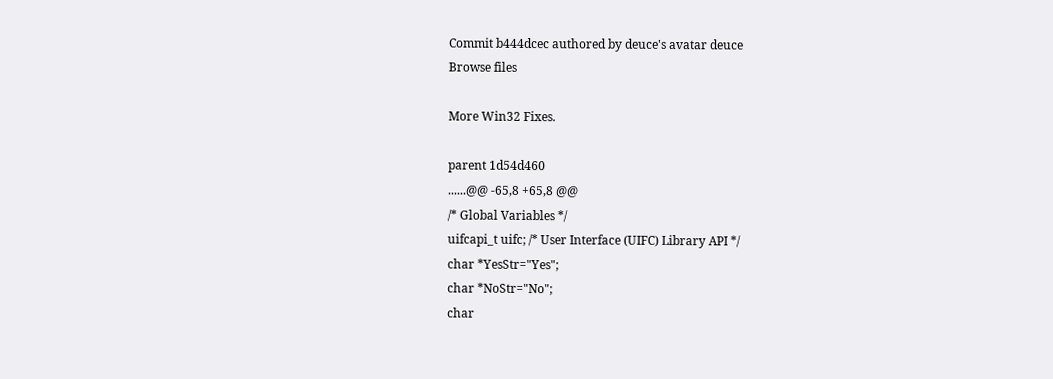Commit b444dcec authored by deuce's avatar deuce
Browse files

More Win32 Fixes.

parent 1d54d460
......@@ -65,8 +65,8 @@
/* Global Variables */
uifcapi_t uifc; /* User Interface (UIFC) Library API */
char *YesStr="Yes";
char *NoStr="No";
char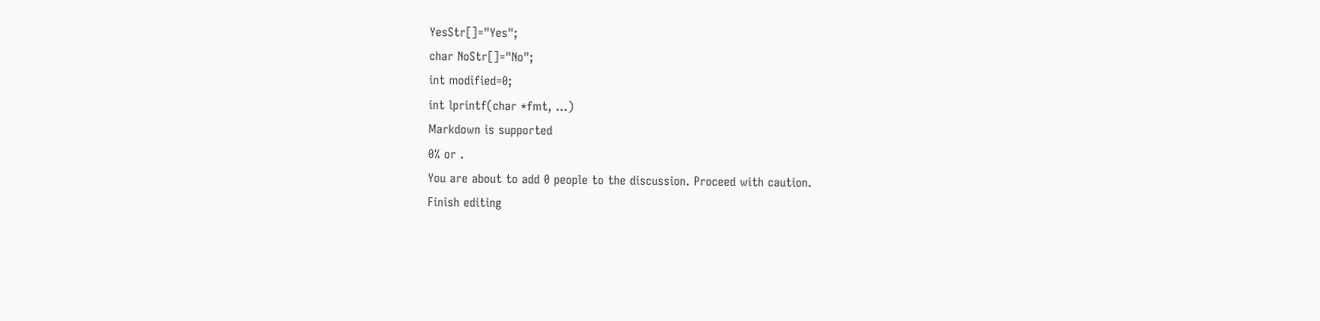YesStr[]="Yes";
char NoStr[]="No";
int modified=0;
int lprintf(char *fmt, ...)
Markdown is supported
0% or .
You are about to add 0 people to the discussion. Proceed with caution.
Finish editing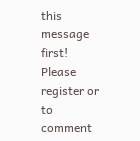this message first!
Please register or to comment